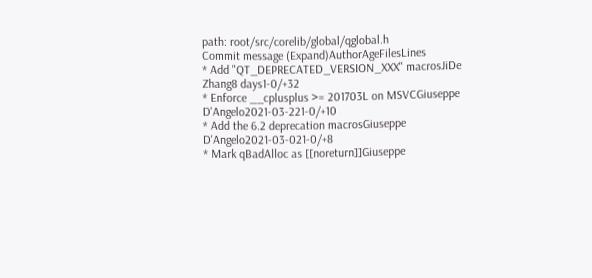path: root/src/corelib/global/qglobal.h
Commit message (Expand)AuthorAgeFilesLines
* Add "QT_DEPRECATED_VERSION_XXX" macrosJiDe Zhang8 days1-0/+32
* Enforce __cplusplus >= 201703L on MSVCGiuseppe D'Angelo2021-03-221-0/+10
* Add the 6.2 deprecation macrosGiuseppe D'Angelo2021-03-021-0/+8
* Mark qBadAlloc as [[noreturn]]Giuseppe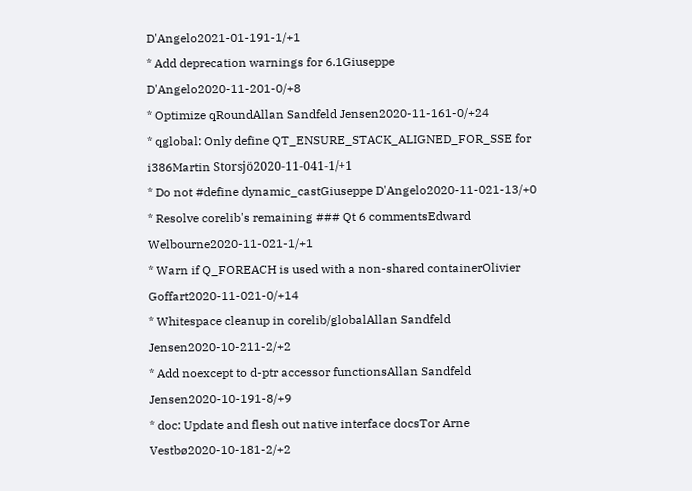D'Angelo2021-01-191-1/+1
* Add deprecation warnings for 6.1Giuseppe D'Angelo2020-11-201-0/+8
* Optimize qRoundAllan Sandfeld Jensen2020-11-161-0/+24
* qglobal: Only define QT_ENSURE_STACK_ALIGNED_FOR_SSE for i386Martin Storsjö2020-11-041-1/+1
* Do not #define dynamic_castGiuseppe D'Angelo2020-11-021-13/+0
* Resolve corelib's remaining ### Qt 6 commentsEdward Welbourne2020-11-021-1/+1
* Warn if Q_FOREACH is used with a non-shared containerOlivier Goffart2020-11-021-0/+14
* Whitespace cleanup in corelib/globalAllan Sandfeld Jensen2020-10-211-2/+2
* Add noexcept to d-ptr accessor functionsAllan Sandfeld Jensen2020-10-191-8/+9
* doc: Update and flesh out native interface docsTor Arne Vestbø2020-10-181-2/+2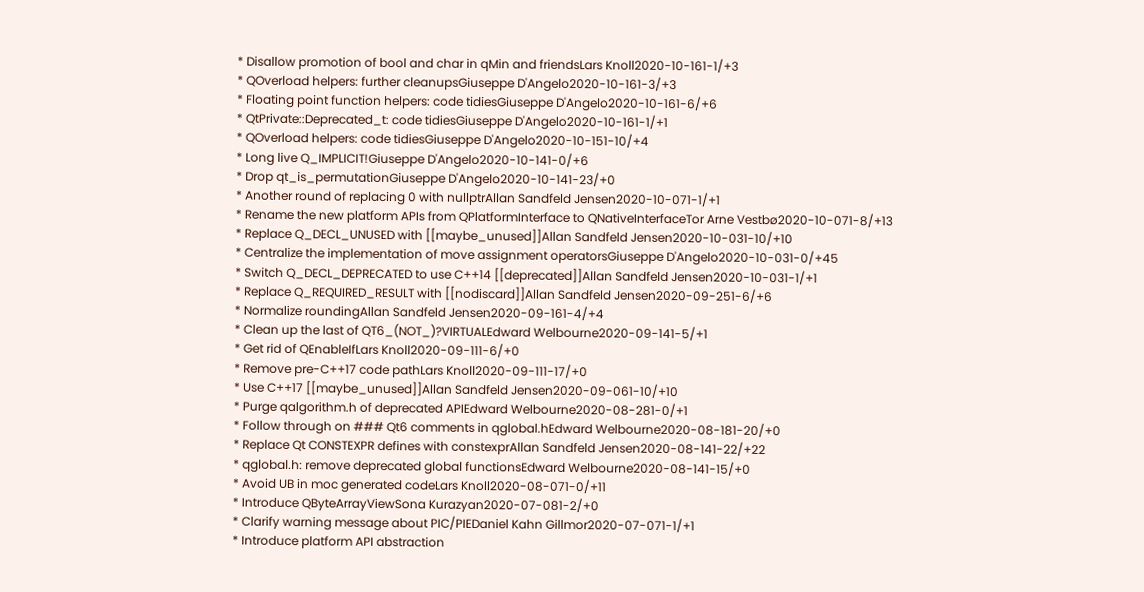* Disallow promotion of bool and char in qMin and friendsLars Knoll2020-10-161-1/+3
* QOverload helpers: further cleanupsGiuseppe D'Angelo2020-10-161-3/+3
* Floating point function helpers: code tidiesGiuseppe D'Angelo2020-10-161-6/+6
* QtPrivate::Deprecated_t: code tidiesGiuseppe D'Angelo2020-10-161-1/+1
* QOverload helpers: code tidiesGiuseppe D'Angelo2020-10-151-10/+4
* Long live Q_IMPLICIT!Giuseppe D'Angelo2020-10-141-0/+6
* Drop qt_is_permutationGiuseppe D'Angelo2020-10-141-23/+0
* Another round of replacing 0 with nullptrAllan Sandfeld Jensen2020-10-071-1/+1
* Rename the new platform APIs from QPlatformInterface to QNativeInterfaceTor Arne Vestbø2020-10-071-8/+13
* Replace Q_DECL_UNUSED with [[maybe_unused]]Allan Sandfeld Jensen2020-10-031-10/+10
* Centralize the implementation of move assignment operatorsGiuseppe D'Angelo2020-10-031-0/+45
* Switch Q_DECL_DEPRECATED to use C++14 [[deprecated]]Allan Sandfeld Jensen2020-10-031-1/+1
* Replace Q_REQUIRED_RESULT with [[nodiscard]]Allan Sandfeld Jensen2020-09-251-6/+6
* Normalize roundingAllan Sandfeld Jensen2020-09-161-4/+4
* Clean up the last of QT6_(NOT_)?VIRTUALEdward Welbourne2020-09-141-5/+1
* Get rid of QEnableIfLars Knoll2020-09-111-6/+0
* Remove pre-C++17 code pathLars Knoll2020-09-111-17/+0
* Use C++17 [[maybe_unused]]Allan Sandfeld Jensen2020-09-061-10/+10
* Purge qalgorithm.h of deprecated APIEdward Welbourne2020-08-281-0/+1
* Follow through on ### Qt6 comments in qglobal.hEdward Welbourne2020-08-181-20/+0
* Replace Qt CONSTEXPR defines with constexprAllan Sandfeld Jensen2020-08-141-22/+22
* qglobal.h: remove deprecated global functionsEdward Welbourne2020-08-141-15/+0
* Avoid UB in moc generated codeLars Knoll2020-08-071-0/+11
* Introduce QByteArrayViewSona Kurazyan2020-07-081-2/+0
* Clarify warning message about PIC/PIEDaniel Kahn Gillmor2020-07-071-1/+1
* Introduce platform API abstraction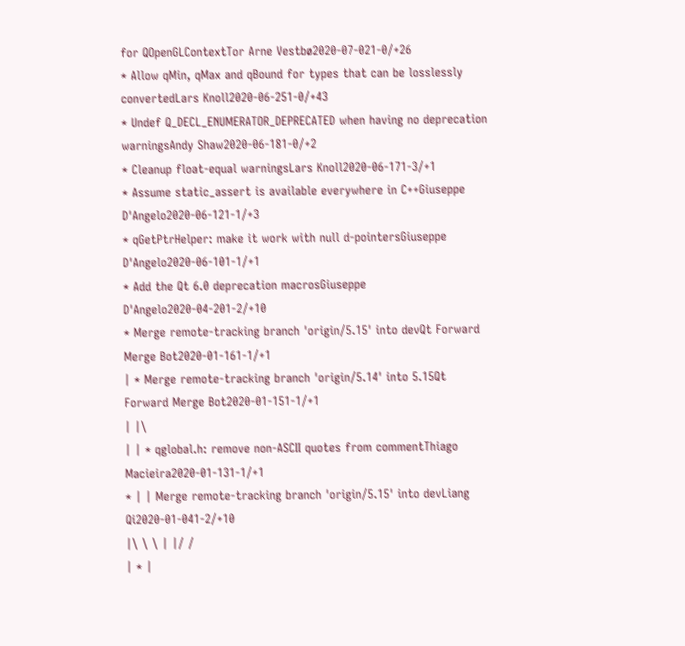for QOpenGLContextTor Arne Vestbø2020-07-021-0/+26
* Allow qMin, qMax and qBound for types that can be losslessly convertedLars Knoll2020-06-251-0/+43
* Undef Q_DECL_ENUMERATOR_DEPRECATED when having no deprecation warningsAndy Shaw2020-06-181-0/+2
* Cleanup float-equal warningsLars Knoll2020-06-171-3/+1
* Assume static_assert is available everywhere in C++Giuseppe D'Angelo2020-06-121-1/+3
* qGetPtrHelper: make it work with null d-pointersGiuseppe D'Angelo2020-06-101-1/+1
* Add the Qt 6.0 deprecation macrosGiuseppe D'Angelo2020-04-201-2/+10
* Merge remote-tracking branch 'origin/5.15' into devQt Forward Merge Bot2020-01-161-1/+1
| * Merge remote-tracking branch 'origin/5.14' into 5.15Qt Forward Merge Bot2020-01-151-1/+1
| |\
| | * qglobal.h: remove non-ASCII quotes from commentThiago Macieira2020-01-131-1/+1
* | | Merge remote-tracking branch 'origin/5.15' into devLiang Qi2020-01-041-2/+10
|\ \ \ | |/ /
| * |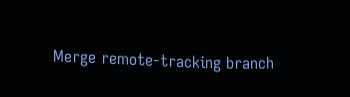Merge remote-tracking branch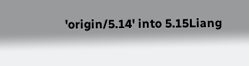'origin/5.14' into 5.15Liang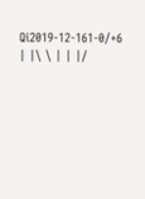Qi2019-12-161-0/+6
| |\ \ | | |/